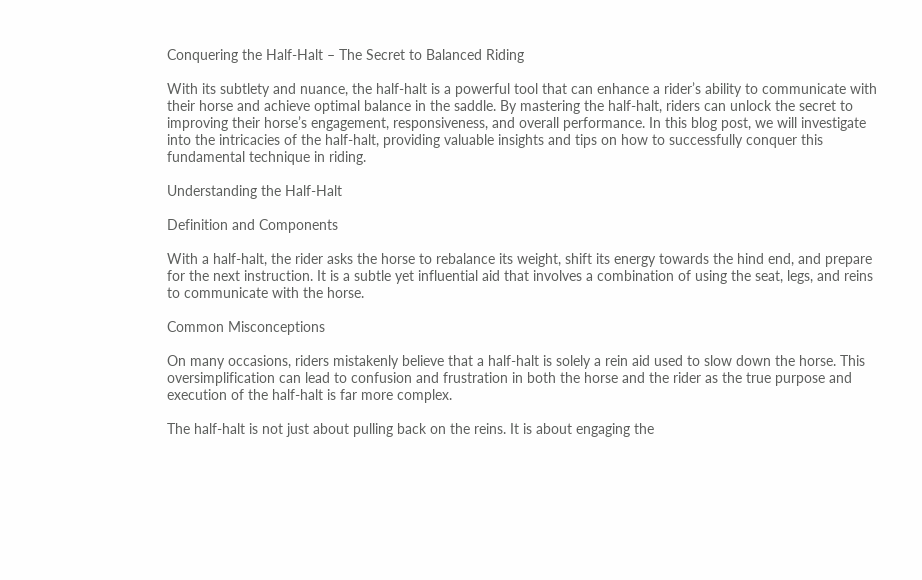Conquering the Half-Halt – The Secret to Balanced Riding

With its subtlety and nuance, the half-halt is a powerful tool that can enhance a rider’s ability to communicate with their horse and achieve optimal balance in the saddle. By mastering the half-halt, riders can unlock the secret to improving their horse’s engagement, responsiveness, and overall performance. In this blog post, we will investigate into the intricacies of the half-halt, providing valuable insights and tips on how to successfully conquer this fundamental technique in riding.

Understanding the Half-Halt

Definition and Components

With a half-halt, the rider asks the horse to rebalance its weight, shift its energy towards the hind end, and prepare for the next instruction. It is a subtle yet influential aid that involves a combination of using the seat, legs, and reins to communicate with the horse.

Common Misconceptions

On many occasions, riders mistakenly believe that a half-halt is solely a rein aid used to slow down the horse. This oversimplification can lead to confusion and frustration in both the horse and the rider as the true purpose and execution of the half-halt is far more complex.

The half-halt is not just about pulling back on the reins. It is about engaging the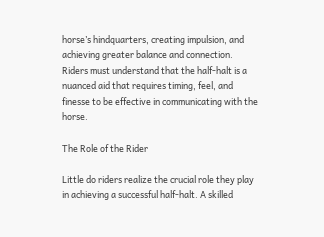horse’s hindquarters, creating impulsion, and achieving greater balance and connection. Riders must understand that the half-halt is a nuanced aid that requires timing, feel, and finesse to be effective in communicating with the horse.

The Role of the Rider

Little do riders realize the crucial role they play in achieving a successful half-halt. A skilled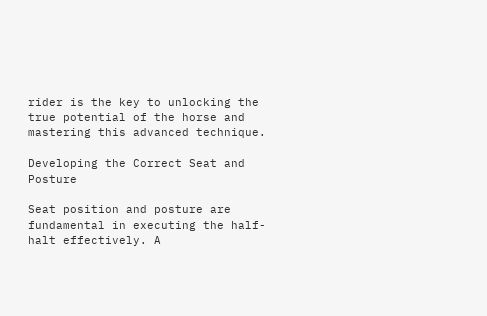rider is the key to unlocking the true potential of the horse and mastering this advanced technique.

Developing the Correct Seat and Posture

Seat position and posture are fundamental in executing the half-halt effectively. A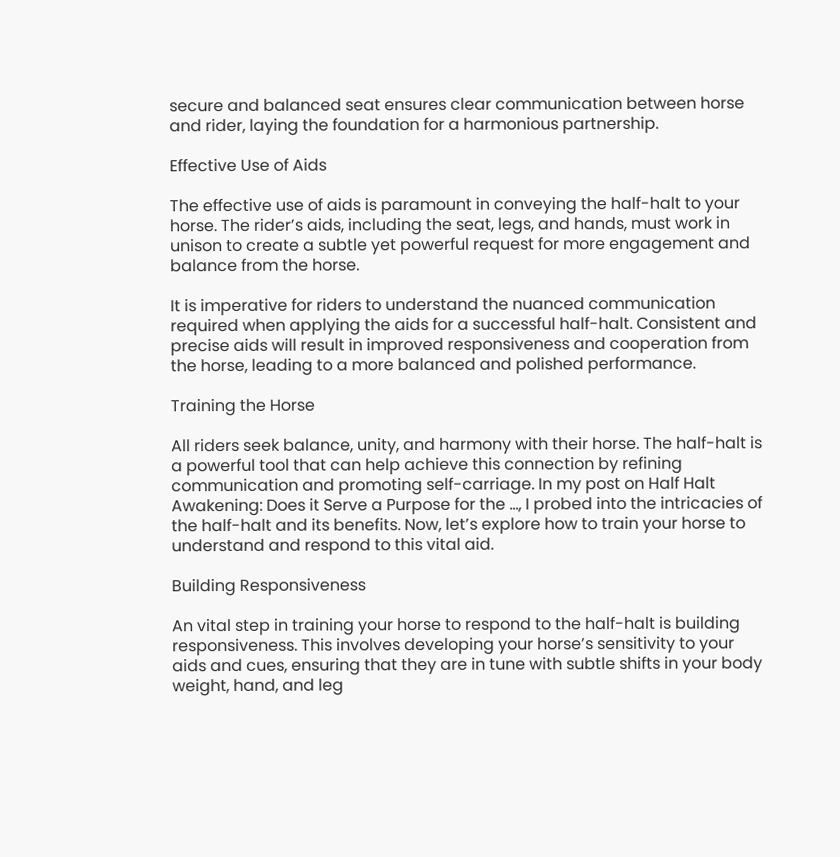secure and balanced seat ensures clear communication between horse and rider, laying the foundation for a harmonious partnership.

Effective Use of Aids

The effective use of aids is paramount in conveying the half-halt to your horse. The rider’s aids, including the seat, legs, and hands, must work in unison to create a subtle yet powerful request for more engagement and balance from the horse.

It is imperative for riders to understand the nuanced communication required when applying the aids for a successful half-halt. Consistent and precise aids will result in improved responsiveness and cooperation from the horse, leading to a more balanced and polished performance.

Training the Horse

All riders seek balance, unity, and harmony with their horse. The half-halt is a powerful tool that can help achieve this connection by refining communication and promoting self-carriage. In my post on Half Halt Awakening: Does it Serve a Purpose for the …, I probed into the intricacies of the half-halt and its benefits. Now, let’s explore how to train your horse to understand and respond to this vital aid.

Building Responsiveness

An vital step in training your horse to respond to the half-halt is building responsiveness. This involves developing your horse’s sensitivity to your aids and cues, ensuring that they are in tune with subtle shifts in your body weight, hand, and leg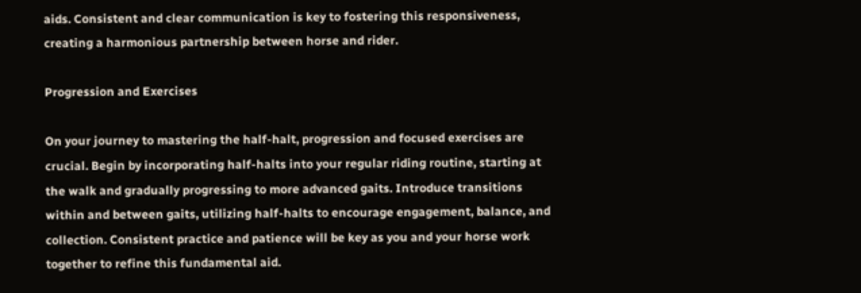aids. Consistent and clear communication is key to fostering this responsiveness, creating a harmonious partnership between horse and rider.

Progression and Exercises

On your journey to mastering the half-halt, progression and focused exercises are crucial. Begin by incorporating half-halts into your regular riding routine, starting at the walk and gradually progressing to more advanced gaits. Introduce transitions within and between gaits, utilizing half-halts to encourage engagement, balance, and collection. Consistent practice and patience will be key as you and your horse work together to refine this fundamental aid.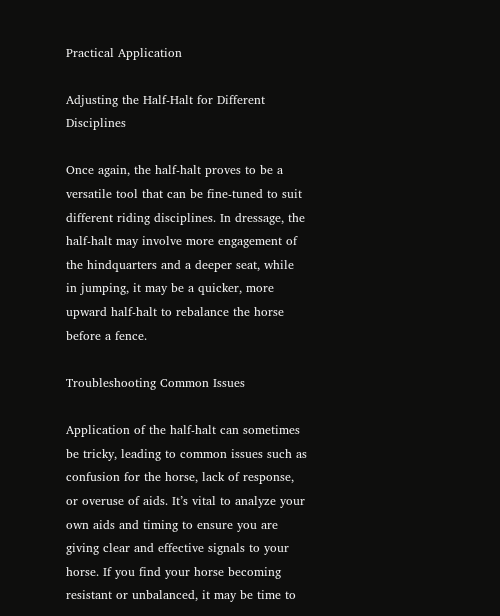Practical Application

Adjusting the Half-Halt for Different Disciplines

Once again, the half-halt proves to be a versatile tool that can be fine-tuned to suit different riding disciplines. In dressage, the half-halt may involve more engagement of the hindquarters and a deeper seat, while in jumping, it may be a quicker, more upward half-halt to rebalance the horse before a fence.

Troubleshooting Common Issues

Application of the half-halt can sometimes be tricky, leading to common issues such as confusion for the horse, lack of response, or overuse of aids. It’s vital to analyze your own aids and timing to ensure you are giving clear and effective signals to your horse. If you find your horse becoming resistant or unbalanced, it may be time to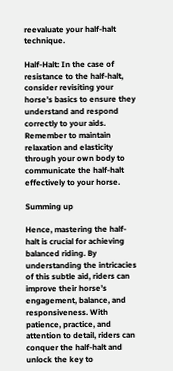reevaluate your half-halt technique.

Half-Halt: In the case of resistance to the half-halt, consider revisiting your horse’s basics to ensure they understand and respond correctly to your aids. Remember to maintain relaxation and elasticity through your own body to communicate the half-halt effectively to your horse.

Summing up

Hence, mastering the half-halt is crucial for achieving balanced riding. By understanding the intricacies of this subtle aid, riders can improve their horse’s engagement, balance, and responsiveness. With patience, practice, and attention to detail, riders can conquer the half-halt and unlock the key to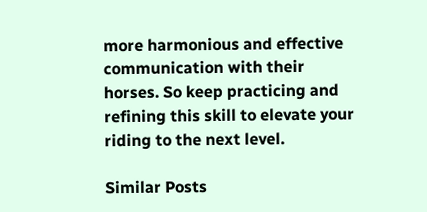more harmonious and effective communication with their horses. So keep practicing and refining this skill to elevate your riding to the next level.

Similar Posts